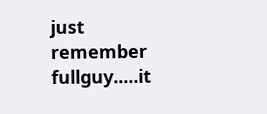just remember fullguy.....it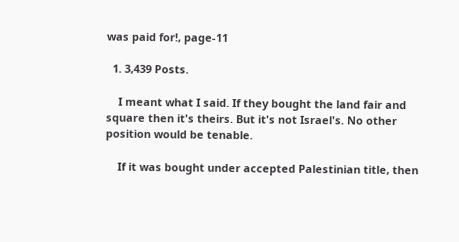was paid for!, page-11

  1. 3,439 Posts.

    I meant what I said. If they bought the land fair and square then it's theirs. But it's not Israel's. No other position would be tenable.

    If it was bought under accepted Palestinian title, then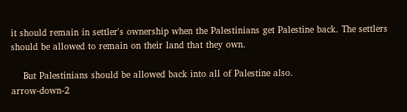it should remain in settler's ownership when the Palestinians get Palestine back. The settlers should be allowed to remain on their land that they own.

    But Palestinians should be allowed back into all of Palestine also.
arrow-down-2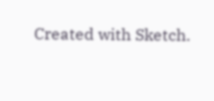Created with Sketch.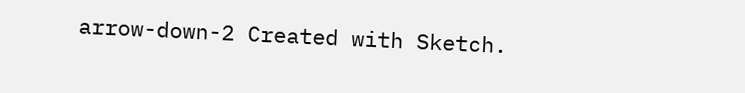arrow-down-2 Created with Sketch.